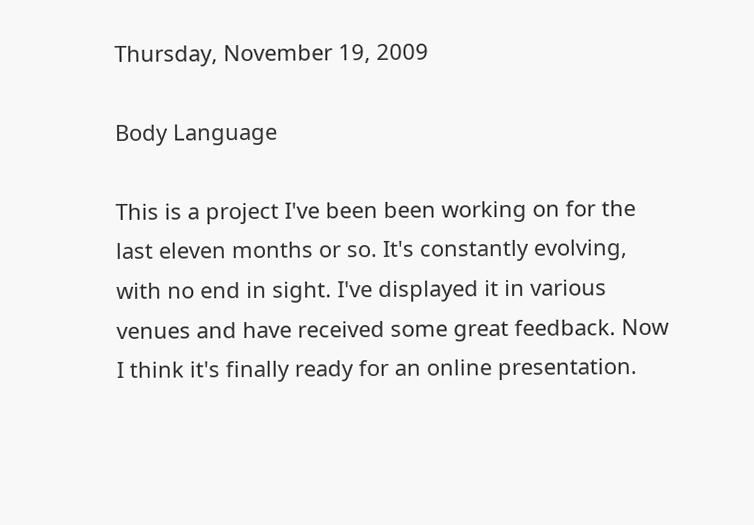Thursday, November 19, 2009

Body Language

This is a project I've been been working on for the last eleven months or so. It's constantly evolving, with no end in sight. I've displayed it in various venues and have received some great feedback. Now I think it's finally ready for an online presentation.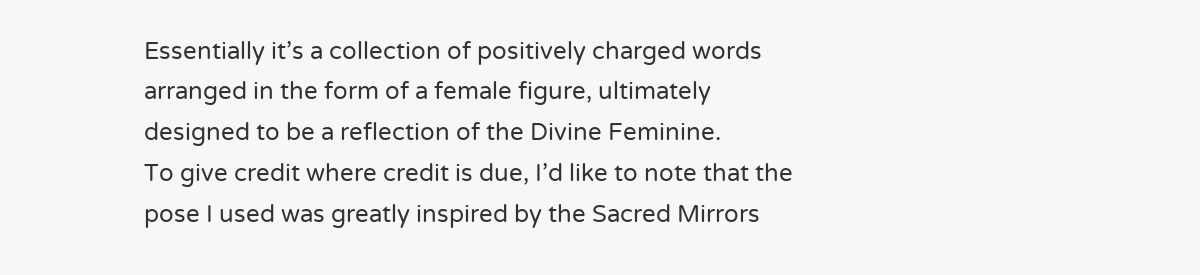Essentially it’s a collection of positively charged words arranged in the form of a female figure, ultimately designed to be a reflection of the Divine Feminine.
To give credit where credit is due, I’d like to note that the pose I used was greatly inspired by the Sacred Mirrors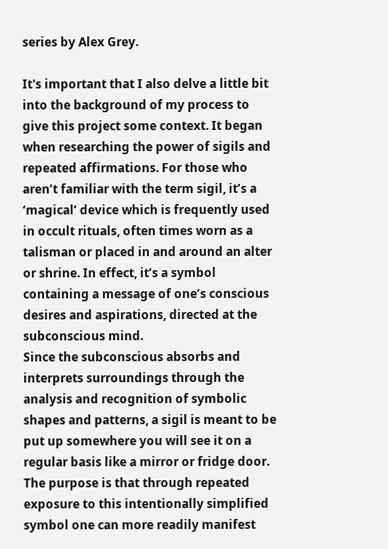series by Alex Grey.

It's important that I also delve a little bit into the background of my process to give this project some context. It began when researching the power of sigils and repeated affirmations. For those who aren’t familiar with the term sigil, it’s a ‘magical’ device which is frequently used in occult rituals, often times worn as a talisman or placed in and around an alter or shrine. In effect, it’s a symbol containing a message of one’s conscious desires and aspirations, directed at the subconscious mind.
Since the subconscious absorbs and interprets surroundings through the analysis and recognition of symbolic shapes and patterns, a sigil is meant to be put up somewhere you will see it on a regular basis like a mirror or fridge door. The purpose is that through repeated exposure to this intentionally simplified symbol one can more readily manifest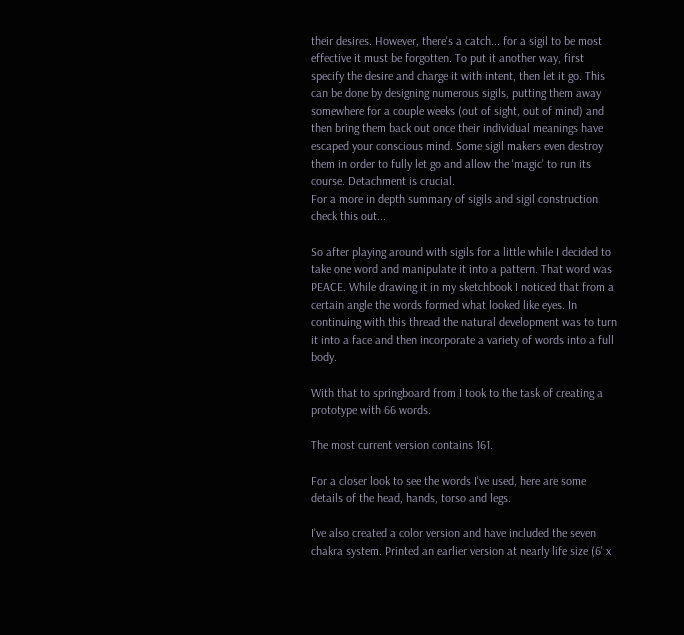their desires. However, there's a catch... for a sigil to be most effective it must be forgotten. To put it another way, first specify the desire and charge it with intent, then let it go. This can be done by designing numerous sigils, putting them away somewhere for a couple weeks (out of sight, out of mind) and then bring them back out once their individual meanings have escaped your conscious mind. Some sigil makers even destroy them in order to fully let go and allow the 'magic' to run its course. Detachment is crucial.
For a more in depth summary of sigils and sigil construction check this out...

So after playing around with sigils for a little while I decided to take one word and manipulate it into a pattern. That word was PEACE. While drawing it in my sketchbook I noticed that from a certain angle the words formed what looked like eyes. In continuing with this thread the natural development was to turn it into a face and then incorporate a variety of words into a full body.

With that to springboard from I took to the task of creating a prototype with 66 words.

The most current version contains 161.

For a closer look to see the words I've used, here are some details of the head, hands, torso and legs.

I've also created a color version and have included the seven chakra system. Printed an earlier version at nearly life size (6' x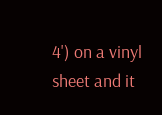4') on a vinyl sheet and it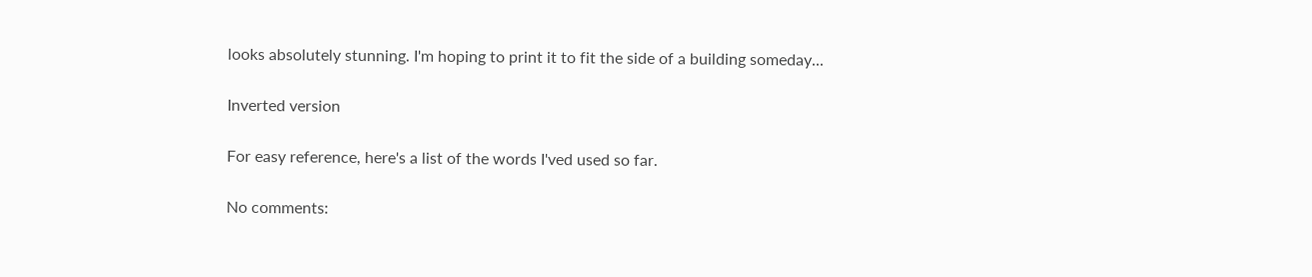looks absolutely stunning. I'm hoping to print it to fit the side of a building someday...

Inverted version

For easy reference, here's a list of the words I'ved used so far.

No comments: